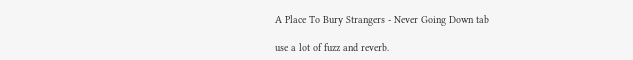A Place To Bury Strangers - Never Going Down tab

use a lot of fuzz and reverb.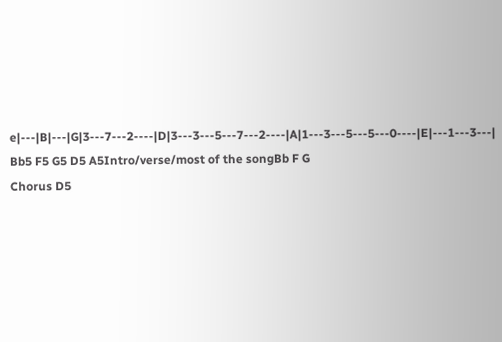e|---|B|---|G|3---7---2----|D|3---3---5---7---2----|A|1---3---5---5---0----|E|---1---3---| Bb5 F5 G5 D5 A5Intro/verse/most of the songBb F G
Chorus D5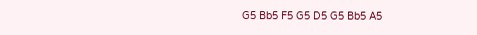G5 Bb5 F5 G5 D5 G5 Bb5 A5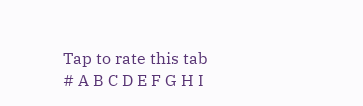Tap to rate this tab
# A B C D E F G H I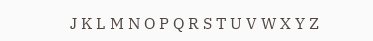J K L M N O P Q R S T U V W X Y Z